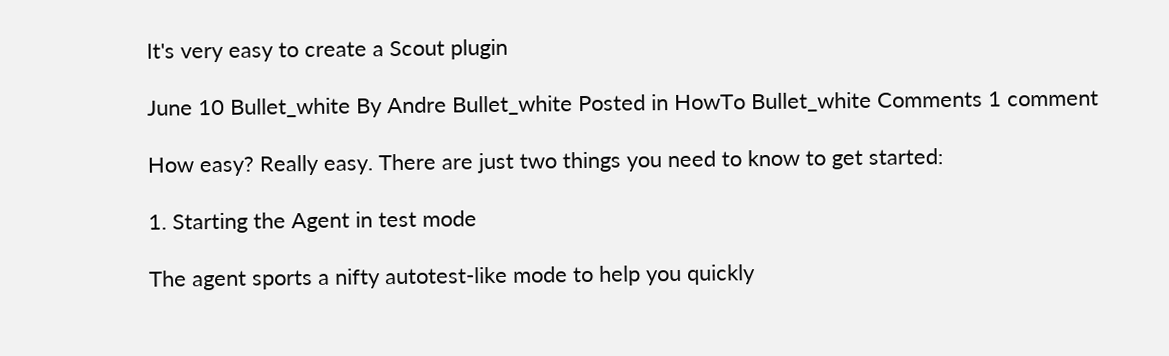It's very easy to create a Scout plugin

June 10 Bullet_white By Andre Bullet_white Posted in HowTo Bullet_white Comments 1 comment

How easy? Really easy. There are just two things you need to know to get started:

1. Starting the Agent in test mode

The agent sports a nifty autotest-like mode to help you quickly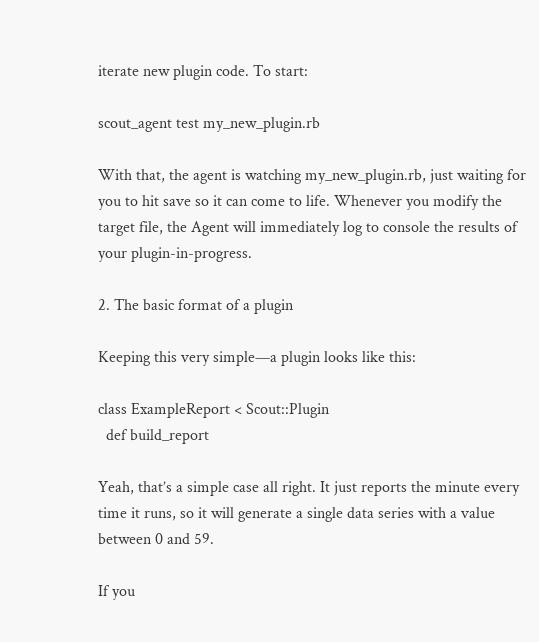iterate new plugin code. To start:

scout_agent test my_new_plugin.rb

With that, the agent is watching my_new_plugin.rb, just waiting for you to hit save so it can come to life. Whenever you modify the target file, the Agent will immediately log to console the results of your plugin-in-progress.

2. The basic format of a plugin

Keeping this very simple—a plugin looks like this:

class ExampleReport < Scout::Plugin
  def build_report

Yeah, that’s a simple case all right. It just reports the minute every time it runs, so it will generate a single data series with a value between 0 and 59.

If you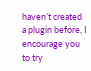haven’t created a plugin before, I encourage you to try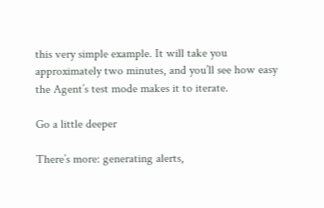this very simple example. It will take you approximately two minutes, and you’ll see how easy the Agent’s test mode makes it to iterate.

Go a little deeper

There’s more: generating alerts,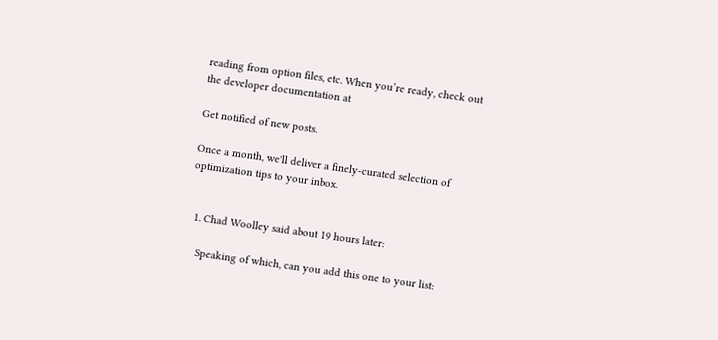reading from option files, etc. When you’re ready, check out the developer documentation at

Get notified of new posts.

Once a month, we'll deliver a finely-curated selection of optimization tips to your inbox.


  1. Chad Woolley said about 19 hours later:

    Speaking of which, can you add this one to your list: